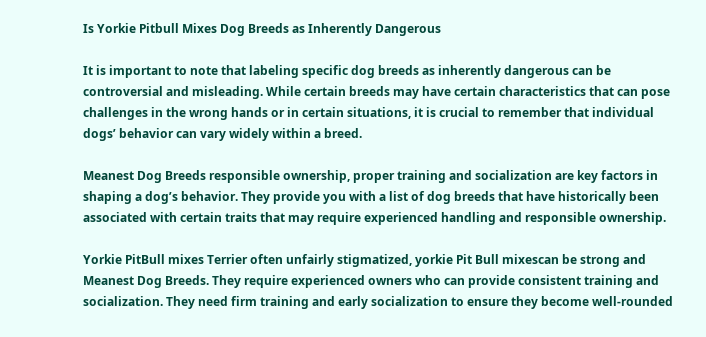Is Yorkie Pitbull Mixes Dog Breeds as Inherently Dangerous

It is important to note that labeling specific dog breeds as inherently dangerous can be controversial and misleading. While certain breeds may have certain characteristics that can pose challenges in the wrong hands or in certain situations, it is crucial to remember that individual dogs’ behavior can vary widely within a breed.

Meanest Dog Breeds responsible ownership, proper training and socialization are key factors in shaping a dog’s behavior. They provide you with a list of dog breeds that have historically been associated with certain traits that may require experienced handling and responsible ownership.

Yorkie PitBull mixes Terrier often unfairly stigmatized, yorkie Pit Bull mixescan be strong and Meanest Dog Breeds. They require experienced owners who can provide consistent training and socialization. They need firm training and early socialization to ensure they become well-rounded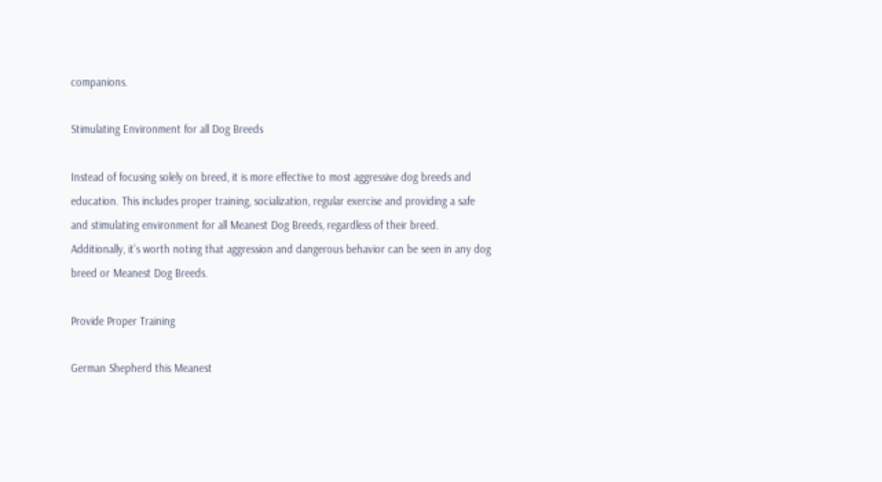companions.

Stimulating Environment for all Dog Breeds

Instead of focusing solely on breed, it is more effective to most aggressive dog breeds and education. This includes proper training, socialization, regular exercise and providing a safe and stimulating environment for all Meanest Dog Breeds, regardless of their breed. Additionally, it’s worth noting that aggression and dangerous behavior can be seen in any dog breed or Meanest Dog Breeds.

Provide Proper Training

German Shepherd this Meanest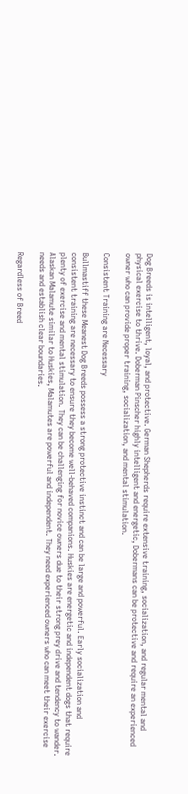Dog Breeds is intelligent, loyal, and protective. German Shepherds require extensive training, socialization, and regular mental and physical exercise to thrive. Doberman Pinscher highly intelligent and energetic, Dobermans can be protective and require an experienced owner who can provide proper training, socialization, and mental stimulation.

Consistent Training are Necessary

Bullmastiff these Meanest Dog Breeds possess a strong protective instinct and can be large and powerful. Early socialization and consistent training are necessary to ensure they become well-behaved companions. Huskies are energetic and independent dogs that require plenty of exercise and mental stimulation. They can be challenging for novice owners due to their strong prey drive and tendency to wander. Alaskan Malamute similar to Huskies, Malamutes are powerful and independent. They need experienced owners who can meet their exercise needs and establish clear boundaries.

Regardless of Breed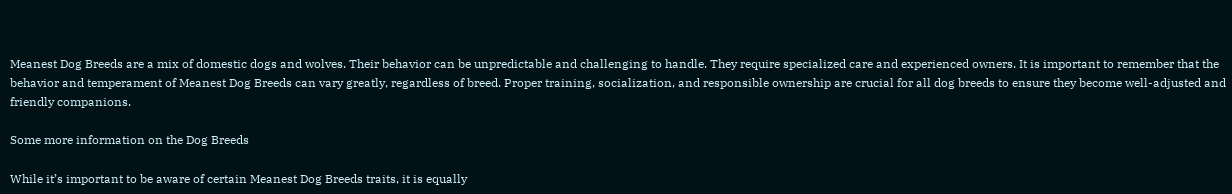Meanest Dog Breeds are a mix of domestic dogs and wolves. Their behavior can be unpredictable and challenging to handle. They require specialized care and experienced owners. It is important to remember that the behavior and temperament of Meanest Dog Breeds can vary greatly, regardless of breed. Proper training, socialization, and responsible ownership are crucial for all dog breeds to ensure they become well-adjusted and friendly companions.

Some more information on the Dog Breeds

While it’s important to be aware of certain Meanest Dog Breeds traits, it is equally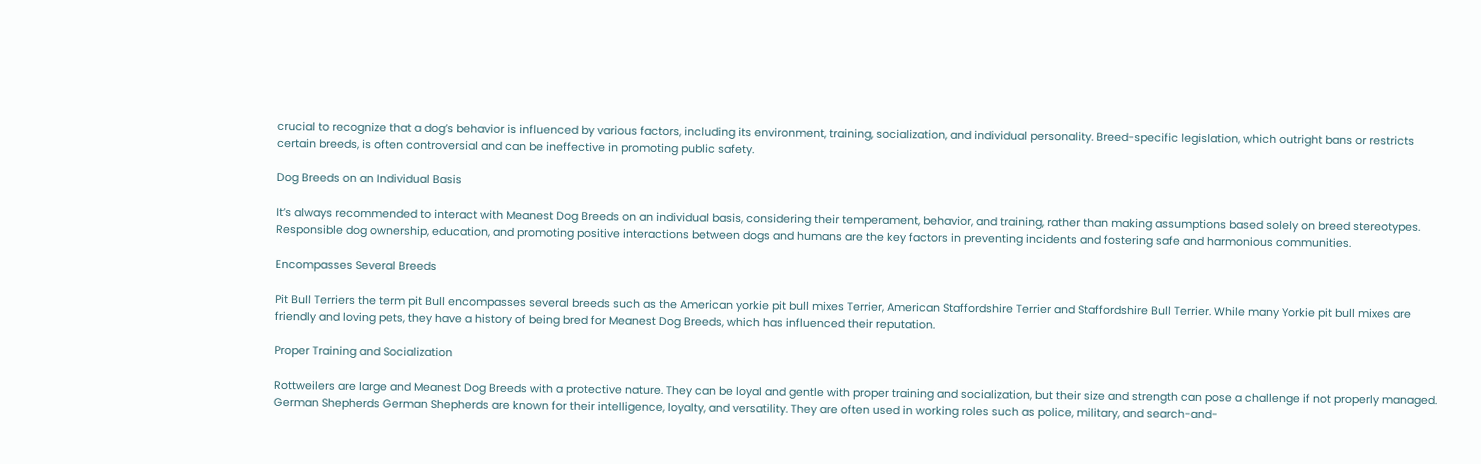crucial to recognize that a dog’s behavior is influenced by various factors, including its environment, training, socialization, and individual personality. Breed-specific legislation, which outright bans or restricts certain breeds, is often controversial and can be ineffective in promoting public safety.

Dog Breeds on an Individual Basis

It’s always recommended to interact with Meanest Dog Breeds on an individual basis, considering their temperament, behavior, and training, rather than making assumptions based solely on breed stereotypes. Responsible dog ownership, education, and promoting positive interactions between dogs and humans are the key factors in preventing incidents and fostering safe and harmonious communities.

Encompasses Several Breeds

Pit Bull Terriers the term pit Bull encompasses several breeds such as the American yorkie pit bull mixes Terrier, American Staffordshire Terrier and Staffordshire Bull Terrier. While many Yorkie pit bull mixes are friendly and loving pets, they have a history of being bred for Meanest Dog Breeds, which has influenced their reputation.

Proper Training and Socialization

Rottweilers are large and Meanest Dog Breeds with a protective nature. They can be loyal and gentle with proper training and socialization, but their size and strength can pose a challenge if not properly managed. German Shepherds German Shepherds are known for their intelligence, loyalty, and versatility. They are often used in working roles such as police, military, and search-and-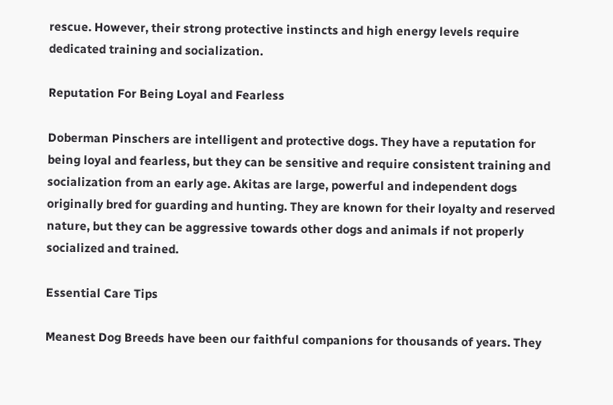rescue. However, their strong protective instincts and high energy levels require dedicated training and socialization.

Reputation For Being Loyal and Fearless

Doberman Pinschers are intelligent and protective dogs. They have a reputation for being loyal and fearless, but they can be sensitive and require consistent training and socialization from an early age. Akitas are large, powerful and independent dogs originally bred for guarding and hunting. They are known for their loyalty and reserved nature, but they can be aggressive towards other dogs and animals if not properly socialized and trained.

Essential Care Tips

Meanest Dog Breeds have been our faithful companions for thousands of years. They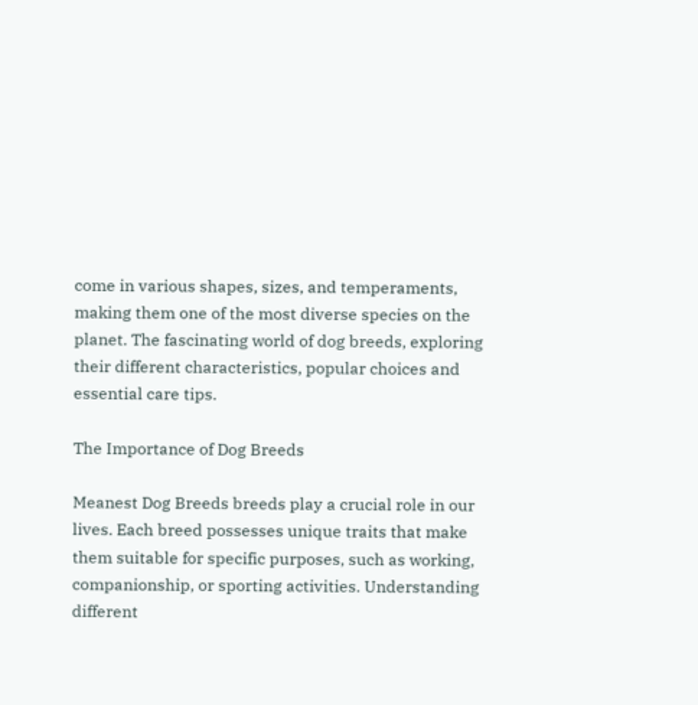come in various shapes, sizes, and temperaments, making them one of the most diverse species on the planet. The fascinating world of dog breeds, exploring their different characteristics, popular choices and essential care tips.

The Importance of Dog Breeds

Meanest Dog Breeds breeds play a crucial role in our lives. Each breed possesses unique traits that make them suitable for specific purposes, such as working, companionship, or sporting activities. Understanding different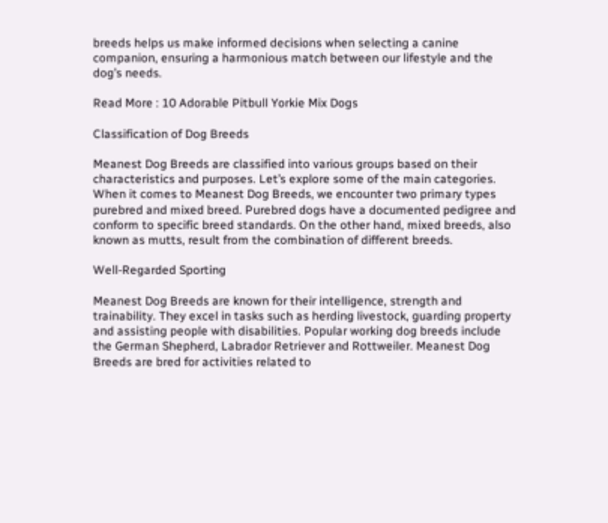breeds helps us make informed decisions when selecting a canine companion, ensuring a harmonious match between our lifestyle and the dog’s needs.

Read More : 10 Adorable Pitbull Yorkie Mix Dogs

Classification of Dog Breeds

Meanest Dog Breeds are classified into various groups based on their characteristics and purposes. Let’s explore some of the main categories. When it comes to Meanest Dog Breeds, we encounter two primary types purebred and mixed breed. Purebred dogs have a documented pedigree and conform to specific breed standards. On the other hand, mixed breeds, also known as mutts, result from the combination of different breeds.

Well-Regarded Sporting

Meanest Dog Breeds are known for their intelligence, strength and trainability. They excel in tasks such as herding livestock, guarding property and assisting people with disabilities. Popular working dog breeds include the German Shepherd, Labrador Retriever and Rottweiler. Meanest Dog Breeds are bred for activities related to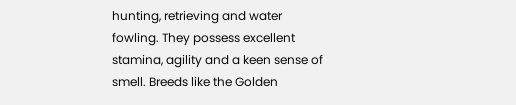hunting, retrieving and water fowling. They possess excellent stamina, agility and a keen sense of smell. Breeds like the Golden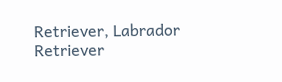Retriever, Labrador Retriever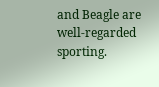and Beagle are well-regarded sporting.